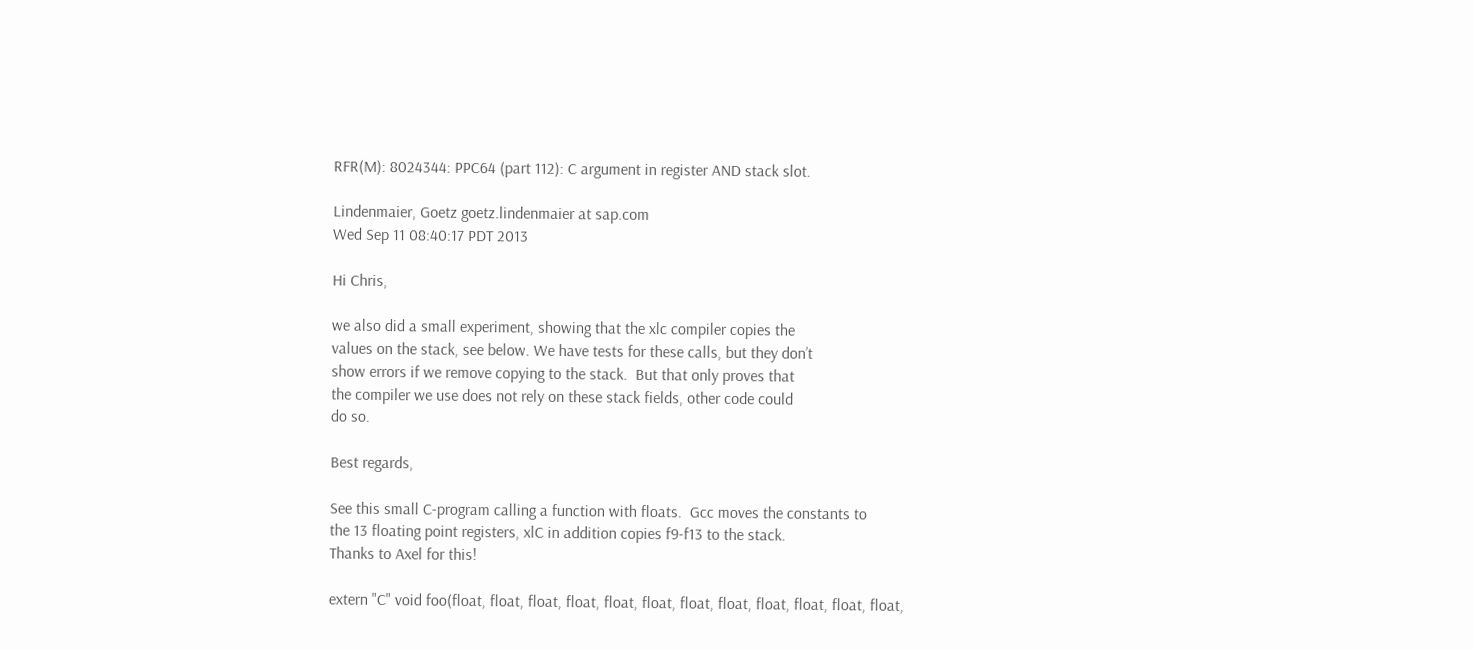RFR(M): 8024344: PPC64 (part 112): C argument in register AND stack slot.

Lindenmaier, Goetz goetz.lindenmaier at sap.com
Wed Sep 11 08:40:17 PDT 2013

Hi Chris,

we also did a small experiment, showing that the xlc compiler copies the
values on the stack, see below. We have tests for these calls, but they don’t
show errors if we remove copying to the stack.  But that only proves that
the compiler we use does not rely on these stack fields, other code could
do so.

Best regards,

See this small C-program calling a function with floats.  Gcc moves the constants to
the 13 floating point registers, xlC in addition copies f9-f13 to the stack.
Thanks to Axel for this!

extern "C" void foo(float, float, float, float, float, float, float, float, float, float, float, float,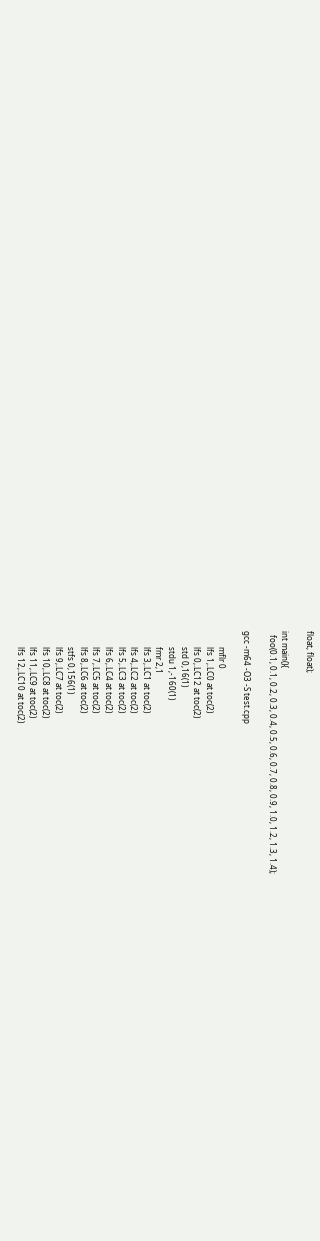float, float);

int main(){
  foo(0.1, 0.1, 0.2, 0.3, 0.4, 0.5, 0.6, 0.7, 0.8, 0.9, 1.0, 1.2, 1.3, 1.4);

gcc -m64 -O3 -S test.cpp

        mflr 0
        lfs 1,.LC0 at toc(2)
        lfs 0,.LC12 at toc(2)
        std 0,16(1)
        stdu 1,-160(1)
        fmr 2,1
        lfs 3,.LC1 at toc(2)
        lfs 4,.LC2 at toc(2)
        lfs 5,.LC3 at toc(2)
        lfs 6,.LC4 at toc(2)
        lfs 7,.LC5 at toc(2)
        lfs 8,.LC6 at toc(2)
        stfs 0,156(1)
        lfs 9,.LC7 at toc(2)
        lfs 10,.LC8 at toc(2)
        lfs 11,.LC9 at toc(2)
        lfs 12,.LC10 at toc(2)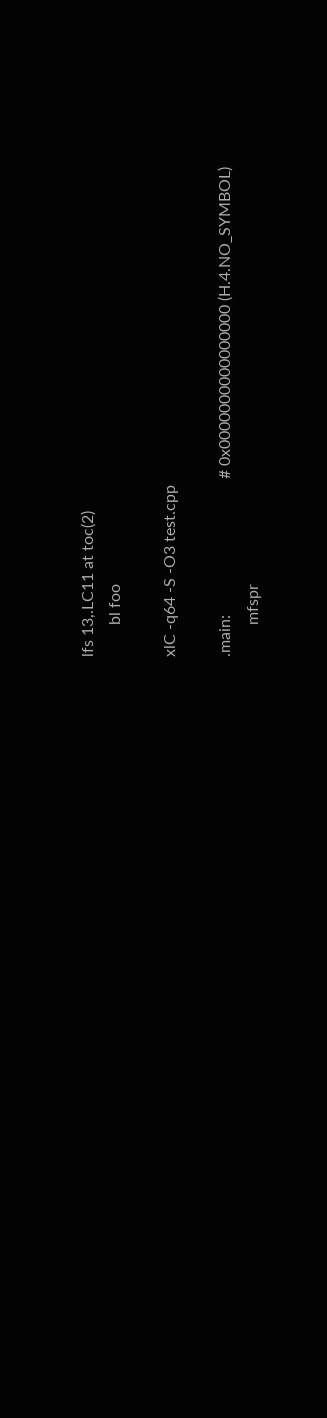lfs 13,.LC11 at toc(2)
        bl foo

xlC -q64 -S -O3 test.cpp

.main:                                  # 0x0000000000000000 (H.4.NO_SYMBOL)
        mfspr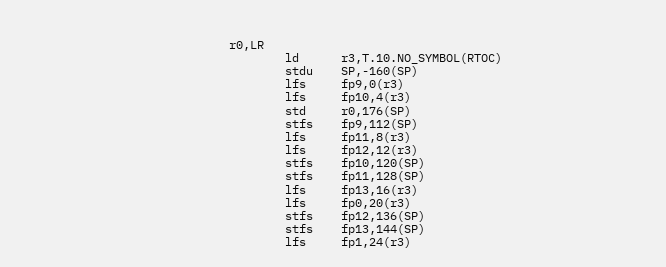r0,LR
        ld      r3,T.10.NO_SYMBOL(RTOC)
        stdu    SP,-160(SP)
        lfs     fp9,0(r3)
        lfs     fp10,4(r3)
        std     r0,176(SP)
        stfs    fp9,112(SP)
        lfs     fp11,8(r3)
        lfs     fp12,12(r3)
        stfs    fp10,120(SP)
        stfs    fp11,128(SP)
        lfs     fp13,16(r3)
        lfs     fp0,20(r3)
        stfs    fp12,136(SP)
        stfs    fp13,144(SP)
        lfs     fp1,24(r3)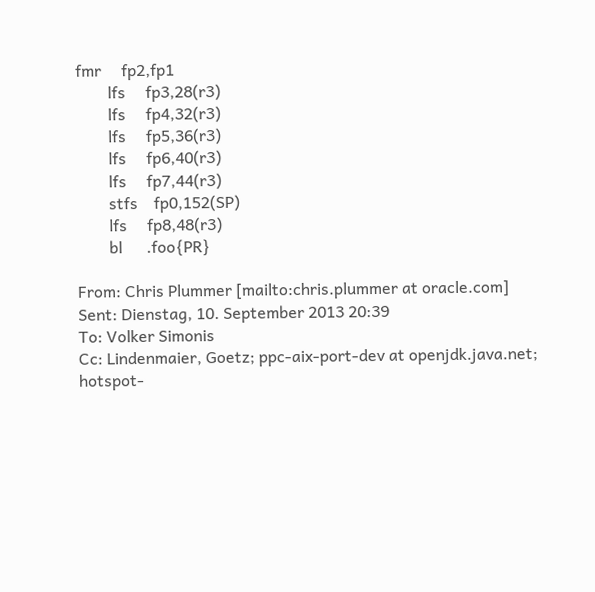fmr     fp2,fp1
        lfs     fp3,28(r3)
        lfs     fp4,32(r3)
        lfs     fp5,36(r3)
        lfs     fp6,40(r3)
        lfs     fp7,44(r3)
        stfs    fp0,152(SP)
        lfs     fp8,48(r3)
        bl      .foo{PR}

From: Chris Plummer [mailto:chris.plummer at oracle.com]
Sent: Dienstag, 10. September 2013 20:39
To: Volker Simonis
Cc: Lindenmaier, Goetz; ppc-aix-port-dev at openjdk.java.net; hotspot-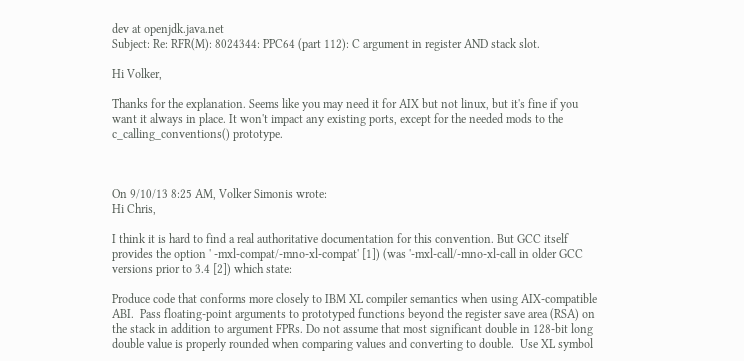dev at openjdk.java.net
Subject: Re: RFR(M): 8024344: PPC64 (part 112): C argument in register AND stack slot.

Hi Volker,

Thanks for the explanation. Seems like you may need it for AIX but not linux, but it's fine if you want it always in place. It won't impact any existing ports, except for the needed mods to the c_calling_conventions() prototype.



On 9/10/13 8:25 AM, Volker Simonis wrote:
Hi Chris,

I think it is hard to find a real authoritative documentation for this convention. But GCC itself provides the option ' -mxl-compat/-mno-xl-compat' [1]) (was '-mxl-call/-mno-xl-call in older GCC versions prior to 3.4 [2]) which state:

Produce code that conforms more closely to IBM XL compiler semantics when using AIX-compatible ABI.  Pass floating-point arguments to prototyped functions beyond the register save area (RSA) on the stack in addition to argument FPRs. Do not assume that most significant double in 128-bit long double value is properly rounded when comparing values and converting to double.  Use XL symbol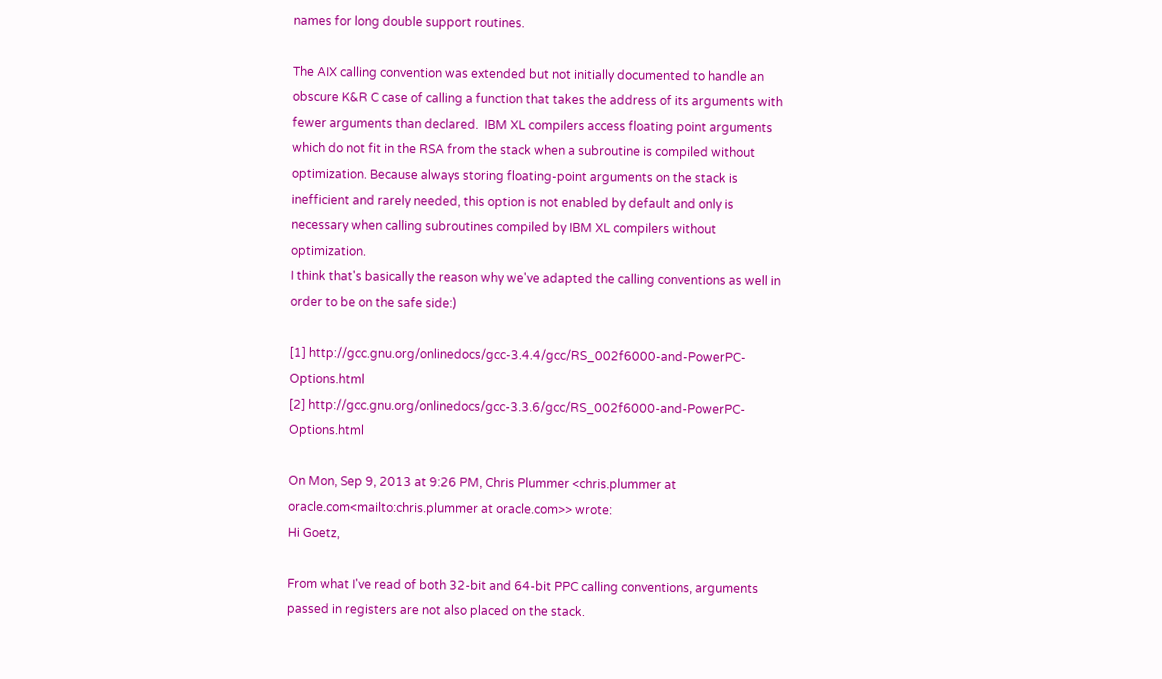names for long double support routines.

The AIX calling convention was extended but not initially documented to handle an obscure K&R C case of calling a function that takes the address of its arguments with fewer arguments than declared.  IBM XL compilers access floating point arguments which do not fit in the RSA from the stack when a subroutine is compiled without optimization. Because always storing floating-point arguments on the stack is inefficient and rarely needed, this option is not enabled by default and only is necessary when calling subroutines compiled by IBM XL compilers without optimization.
I think that's basically the reason why we've adapted the calling conventions as well in order to be on the safe side:)

[1] http://gcc.gnu.org/onlinedocs/gcc-3.4.4/gcc/RS_002f6000-and-PowerPC-Options.html
[2] http://gcc.gnu.org/onlinedocs/gcc-3.3.6/gcc/RS_002f6000-and-PowerPC-Options.html

On Mon, Sep 9, 2013 at 9:26 PM, Chris Plummer <chris.plummer at oracle.com<mailto:chris.plummer at oracle.com>> wrote:
Hi Goetz,

From what I've read of both 32-bit and 64-bit PPC calling conventions, arguments passed in registers are not also placed on the stack.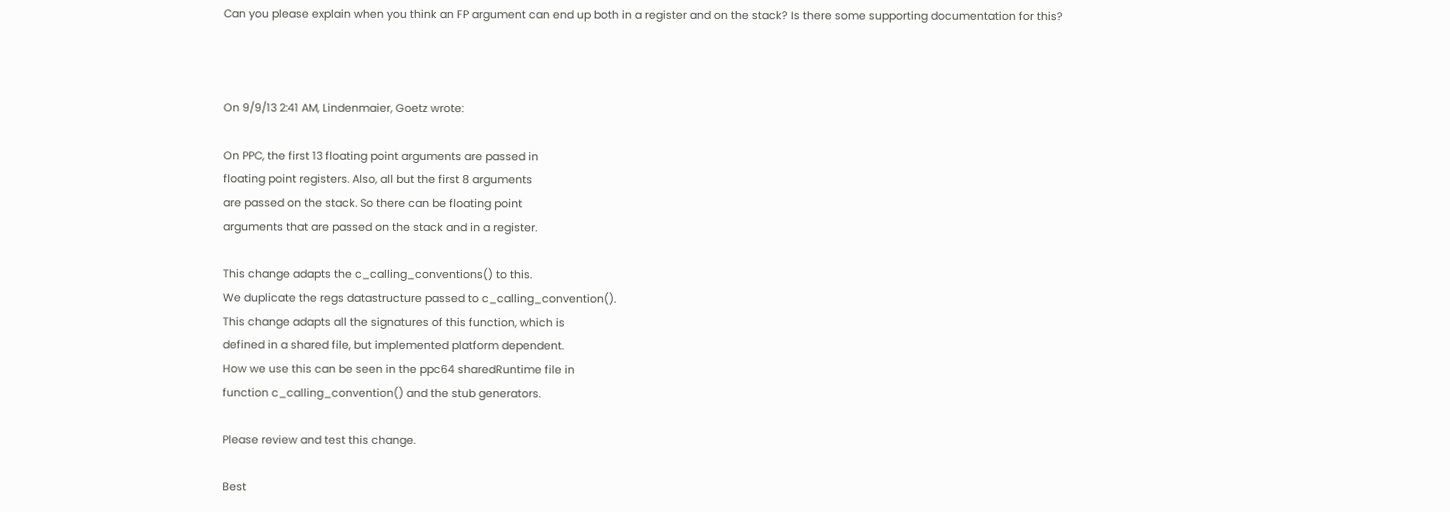Can you please explain when you think an FP argument can end up both in a register and on the stack? Is there some supporting documentation for this?



On 9/9/13 2:41 AM, Lindenmaier, Goetz wrote:

On PPC, the first 13 floating point arguments are passed in
floating point registers. Also, all but the first 8 arguments
are passed on the stack. So there can be floating point
arguments that are passed on the stack and in a register.

This change adapts the c_calling_conventions() to this.
We duplicate the regs datastructure passed to c_calling_convention().
This change adapts all the signatures of this function, which is
defined in a shared file, but implemented platform dependent.
How we use this can be seen in the ppc64 sharedRuntime file in
function c_calling_convention() and the stub generators.

Please review and test this change.

Best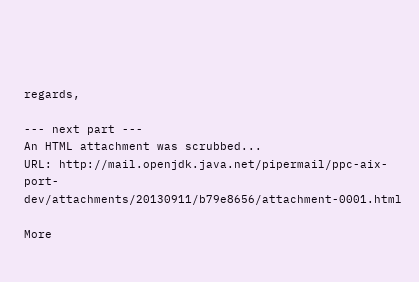regards,

--- next part ---
An HTML attachment was scrubbed...
URL: http://mail.openjdk.java.net/pipermail/ppc-aix-port-dev/attachments/20130911/b79e8656/attachment-0001.html

More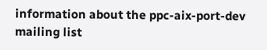information about the ppc-aix-port-dev mailing list